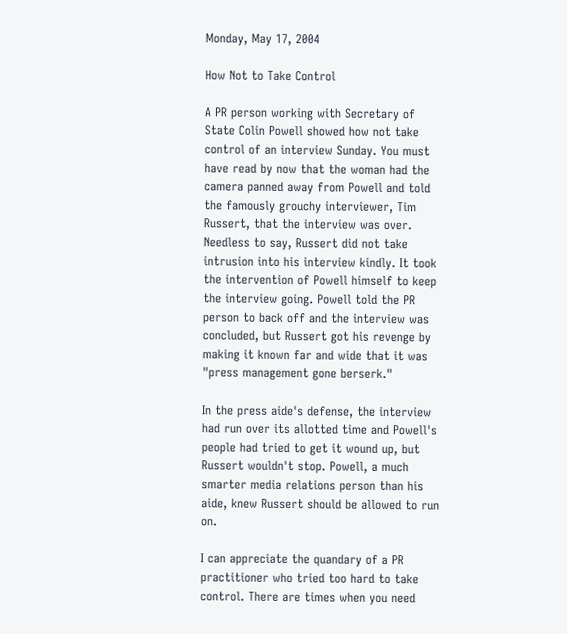Monday, May 17, 2004

How Not to Take Control

A PR person working with Secretary of State Colin Powell showed how not take control of an interview Sunday. You must have read by now that the woman had the camera panned away from Powell and told the famously grouchy interviewer, Tim Russert, that the interview was over. Needless to say, Russert did not take intrusion into his interview kindly. It took the intervention of Powell himself to keep the interview going. Powell told the PR person to back off and the interview was concluded, but Russert got his revenge by making it known far and wide that it was "press management gone berserk."

In the press aide's defense, the interview had run over its allotted time and Powell's people had tried to get it wound up, but Russert wouldn't stop. Powell, a much smarter media relations person than his aide, knew Russert should be allowed to run on.

I can appreciate the quandary of a PR practitioner who tried too hard to take control. There are times when you need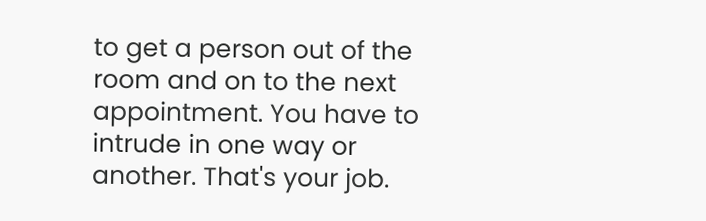to get a person out of the room and on to the next appointment. You have to intrude in one way or another. That's your job.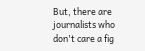But, there are journalists who don't care a fig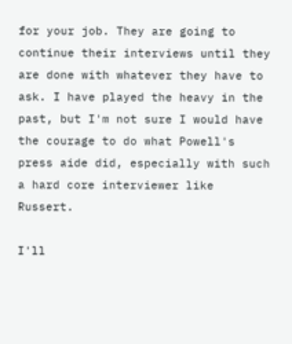for your job. They are going to continue their interviews until they are done with whatever they have to ask. I have played the heavy in the past, but I'm not sure I would have the courage to do what Powell's press aide did, especially with such a hard core interviewer like Russert.

I'll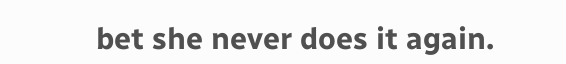bet she never does it again.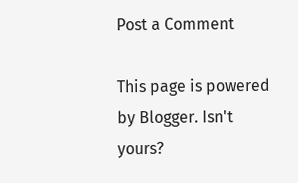Post a Comment

This page is powered by Blogger. Isn't yours?